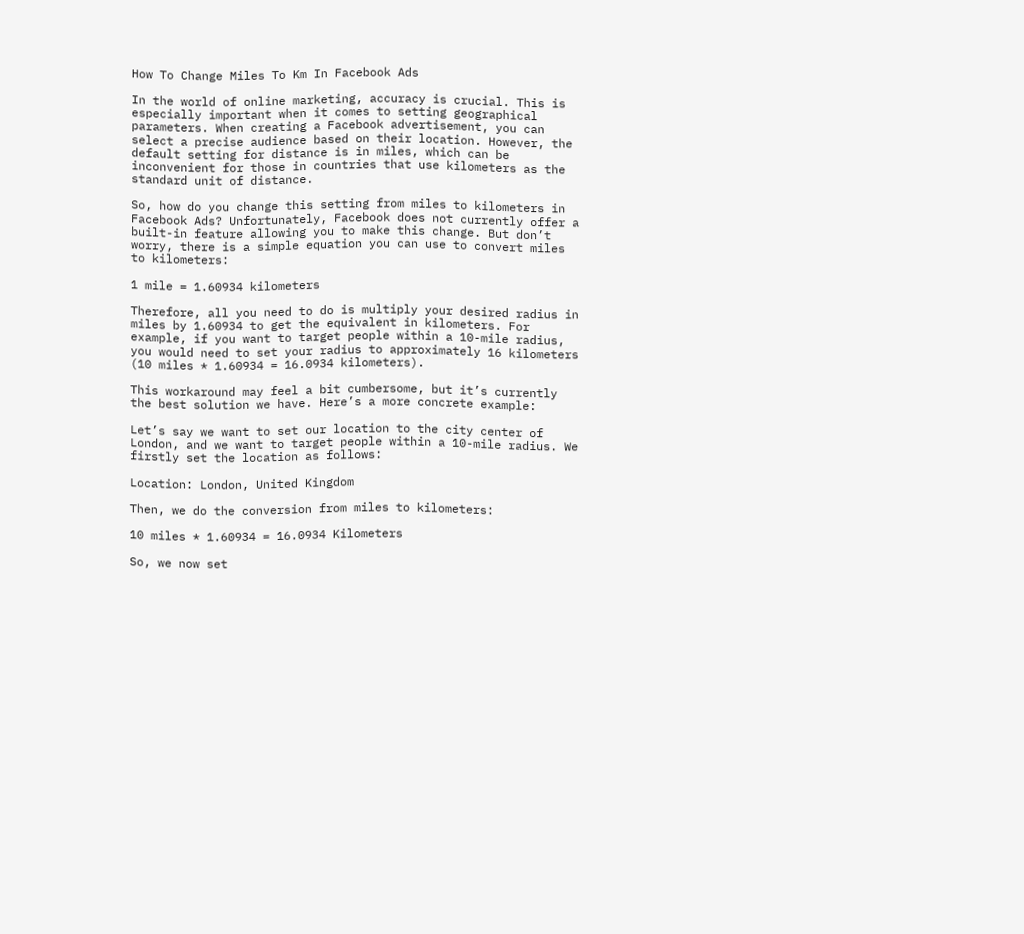How To Change Miles To Km In Facebook Ads

In the world of online marketing, accuracy is crucial. This is especially important when it comes to setting geographical parameters. When creating a Facebook advertisement, you can select a precise audience based on their location. However, the default setting for distance is in miles, which can be inconvenient for those in countries that use kilometers as the standard unit of distance.

So, how do you change this setting from miles to kilometers in Facebook Ads? Unfortunately, Facebook does not currently offer a built-in feature allowing you to make this change. But don’t worry, there is a simple equation you can use to convert miles to kilometers:

1 mile = 1.60934 kilometers

Therefore, all you need to do is multiply your desired radius in miles by 1.60934 to get the equivalent in kilometers. For example, if you want to target people within a 10-mile radius, you would need to set your radius to approximately 16 kilometers (10 miles * 1.60934 = 16.0934 kilometers).

This workaround may feel a bit cumbersome, but it’s currently the best solution we have. Here’s a more concrete example:

Let’s say we want to set our location to the city center of London, and we want to target people within a 10-mile radius. We firstly set the location as follows:

Location: London, United Kingdom

Then, we do the conversion from miles to kilometers:

10 miles * 1.60934 = 16.0934 Kilometers

So, we now set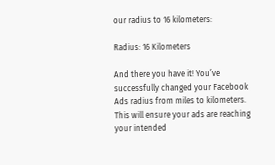our radius to 16 kilometers:

Radius: 16 Kilometers

And there you have it! You’ve successfully changed your Facebook Ads radius from miles to kilometers. This will ensure your ads are reaching your intended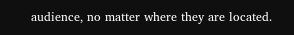audience, no matter where they are located.